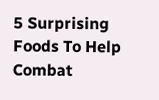5 Surprising Foods To Help Combat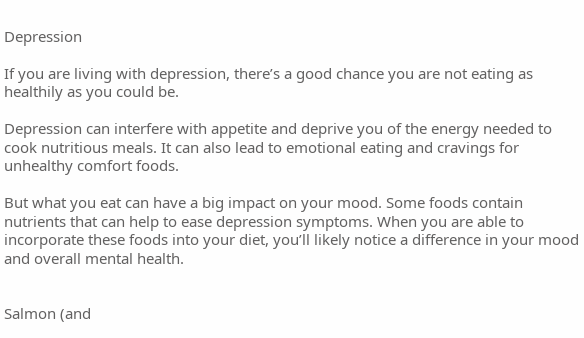Depression

If you are living with depression, there’s a good chance you are not eating as healthily as you could be.

Depression can interfere with appetite and deprive you of the energy needed to cook nutritious meals. It can also lead to emotional eating and cravings for unhealthy comfort foods.

But what you eat can have a big impact on your mood. Some foods contain nutrients that can help to ease depression symptoms. When you are able to incorporate these foods into your diet, you’ll likely notice a difference in your mood and overall mental health.


Salmon (and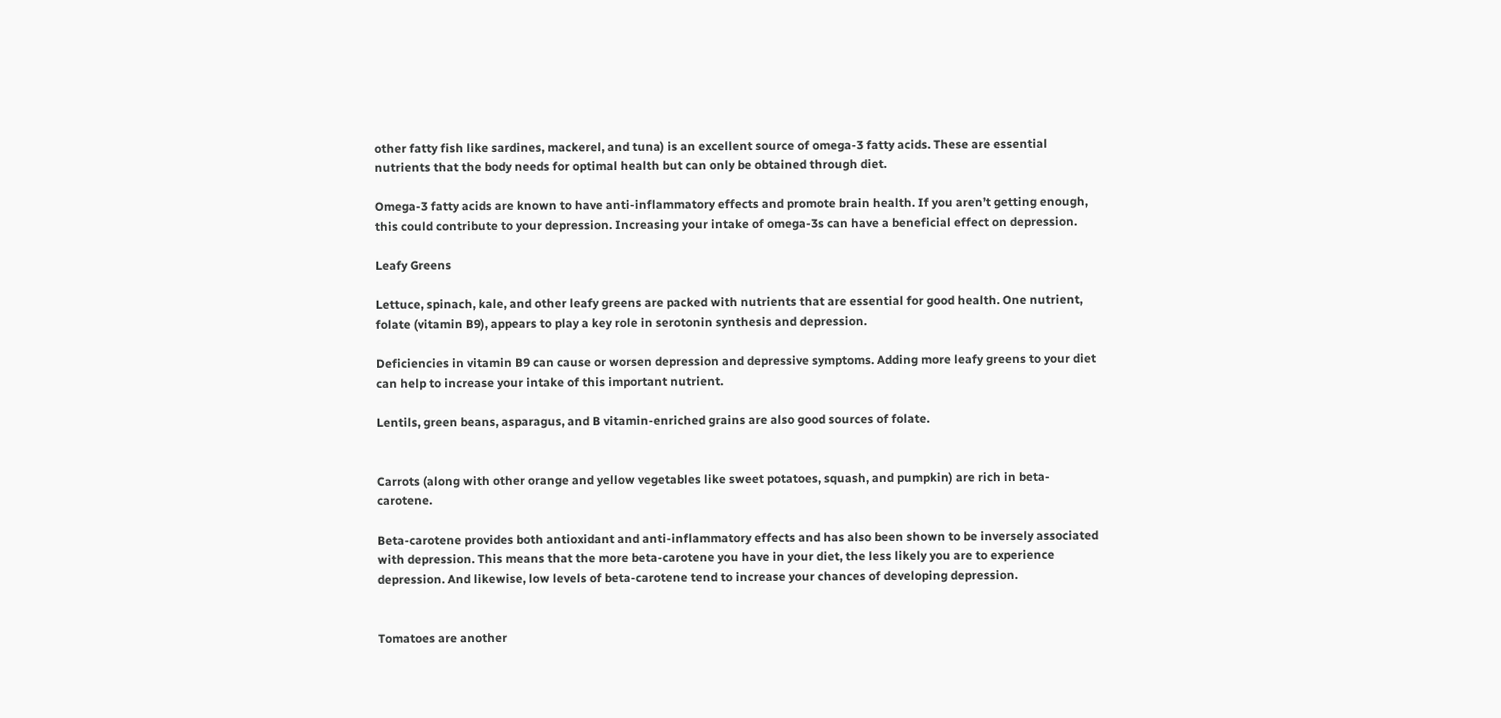other fatty fish like sardines, mackerel, and tuna) is an excellent source of omega-3 fatty acids. These are essential nutrients that the body needs for optimal health but can only be obtained through diet.

Omega-3 fatty acids are known to have anti-inflammatory effects and promote brain health. If you aren’t getting enough, this could contribute to your depression. Increasing your intake of omega-3s can have a beneficial effect on depression.

Leafy Greens

Lettuce, spinach, kale, and other leafy greens are packed with nutrients that are essential for good health. One nutrient, folate (vitamin B9), appears to play a key role in serotonin synthesis and depression.

Deficiencies in vitamin B9 can cause or worsen depression and depressive symptoms. Adding more leafy greens to your diet can help to increase your intake of this important nutrient.

Lentils, green beans, asparagus, and B vitamin-enriched grains are also good sources of folate.


Carrots (along with other orange and yellow vegetables like sweet potatoes, squash, and pumpkin) are rich in beta-carotene.

Beta-carotene provides both antioxidant and anti-inflammatory effects and has also been shown to be inversely associated with depression. This means that the more beta-carotene you have in your diet, the less likely you are to experience depression. And likewise, low levels of beta-carotene tend to increase your chances of developing depression.


Tomatoes are another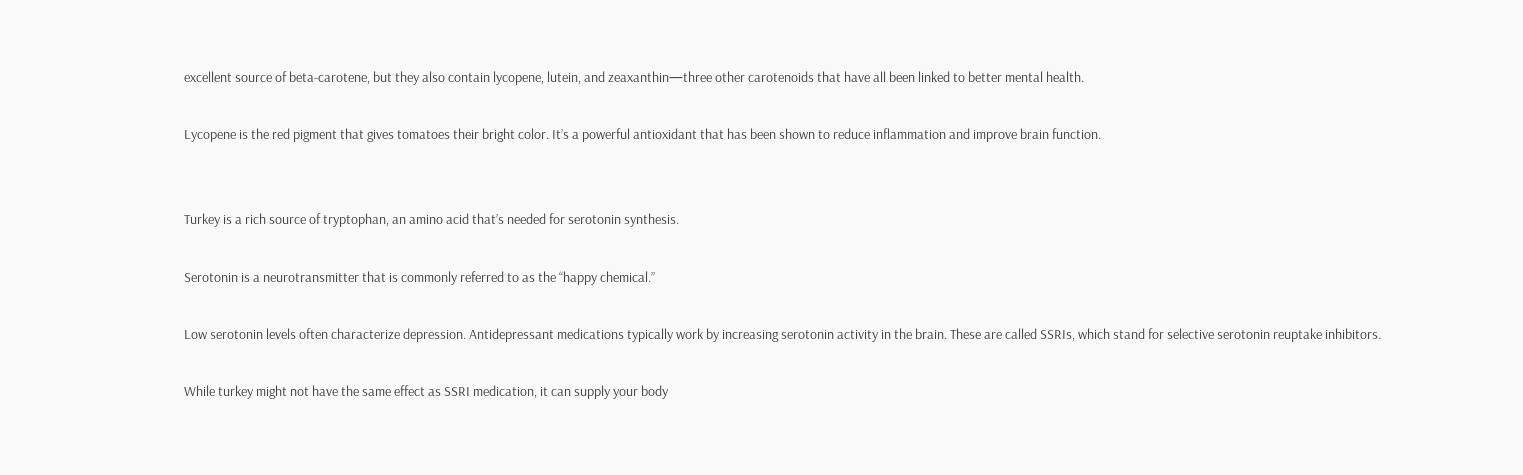excellent source of beta-carotene, but they also contain lycopene, lutein, and zeaxanthin—three other carotenoids that have all been linked to better mental health.

Lycopene is the red pigment that gives tomatoes their bright color. It’s a powerful antioxidant that has been shown to reduce inflammation and improve brain function.


Turkey is a rich source of tryptophan, an amino acid that’s needed for serotonin synthesis.

Serotonin is a neurotransmitter that is commonly referred to as the “happy chemical.”

Low serotonin levels often characterize depression. Antidepressant medications typically work by increasing serotonin activity in the brain. These are called SSRIs, which stand for selective serotonin reuptake inhibitors.

While turkey might not have the same effect as SSRI medication, it can supply your body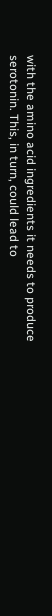with the amino acid ingredients it needs to produce serotonin. This, in turn, could lead to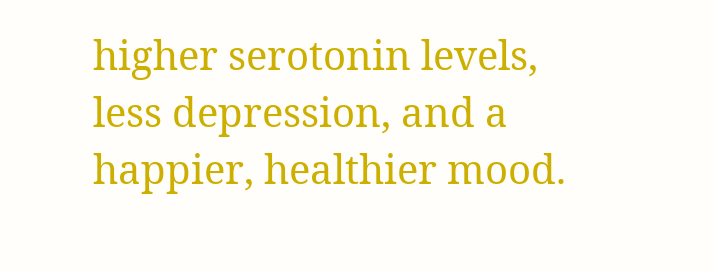higher serotonin levels, less depression, and a happier, healthier mood.